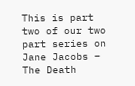This is part two of our two part series on Jane Jacobs – The Death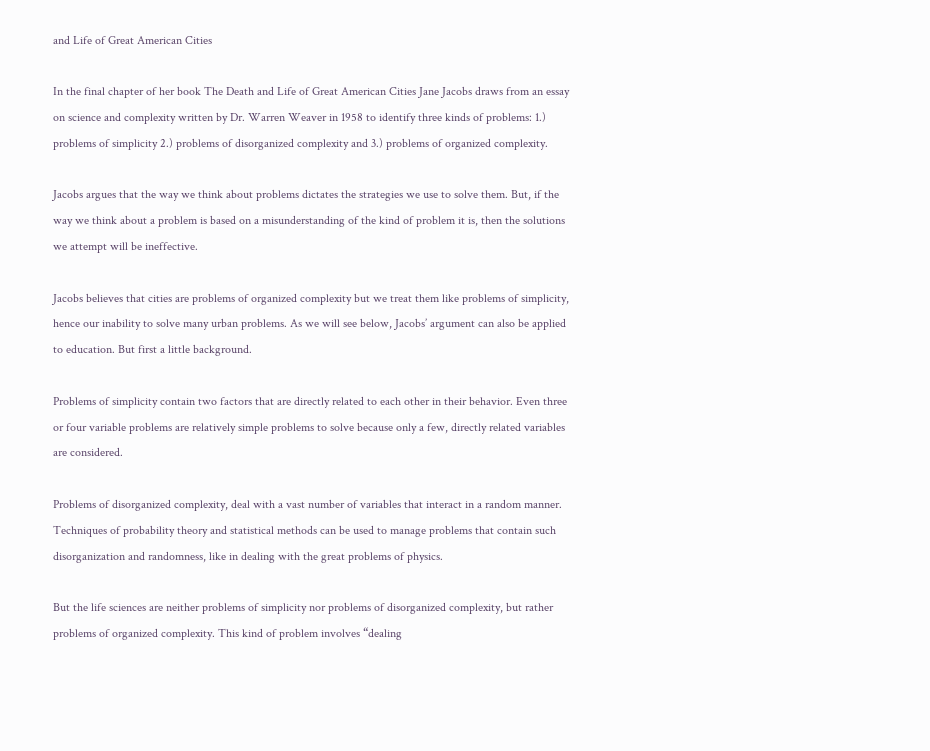and Life of Great American Cities

In the final chapter of her book The Death and Life of Great American Cities Jane Jacobs draws from an essay on science and complexity written by Dr. Warren Weaver in 1958 to identify three kinds of problems: 1.) problems of simplicity 2.) problems of disorganized complexity and 3.) problems of organized complexity.

Jacobs argues that the way we think about problems dictates the strategies we use to solve them. But, if the way we think about a problem is based on a misunderstanding of the kind of problem it is, then the solutions we attempt will be ineffective.

Jacobs believes that cities are problems of organized complexity but we treat them like problems of simplicity, hence our inability to solve many urban problems. As we will see below, Jacobs’ argument can also be applied to education. But first a little background.

Problems of simplicity contain two factors that are directly related to each other in their behavior. Even three or four variable problems are relatively simple problems to solve because only a few, directly related variables are considered.

Problems of disorganized complexity, deal with a vast number of variables that interact in a random manner. Techniques of probability theory and statistical methods can be used to manage problems that contain such disorganization and randomness, like in dealing with the great problems of physics.

But the life sciences are neither problems of simplicity nor problems of disorganized complexity, but rather problems of organized complexity. This kind of problem involves “dealing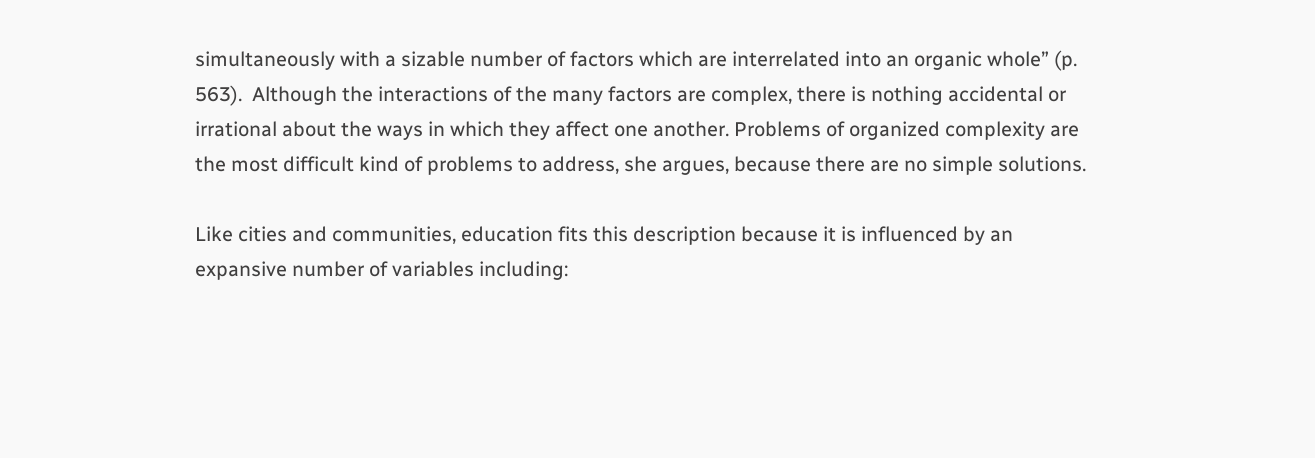simultaneously with a sizable number of factors which are interrelated into an organic whole” (p. 563).  Although the interactions of the many factors are complex, there is nothing accidental or irrational about the ways in which they affect one another. Problems of organized complexity are the most difficult kind of problems to address, she argues, because there are no simple solutions.

Like cities and communities, education fits this description because it is influenced by an expansive number of variables including: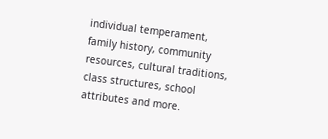individual temperament, family history, community resources, cultural traditions, class structures, school attributes and more.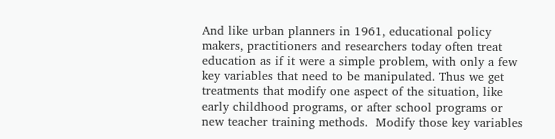And like urban planners in 1961, educational policy makers, practitioners and researchers today often treat education as if it were a simple problem, with only a few key variables that need to be manipulated. Thus we get treatments that modify one aspect of the situation, like early childhood programs, or after school programs or new teacher training methods.  Modify those key variables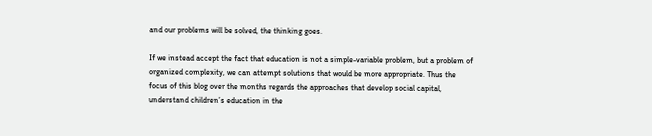and our problems will be solved, the thinking goes.

If we instead accept the fact that education is not a simple-variable problem, but a problem of organized complexity, we can attempt solutions that would be more appropriate. Thus the focus of this blog over the months regards the approaches that develop social capital, understand children’s education in the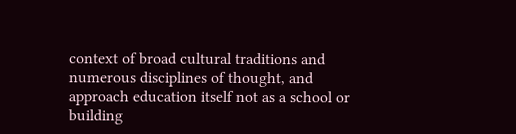context of broad cultural traditions and numerous disciplines of thought, and approach education itself not as a school or building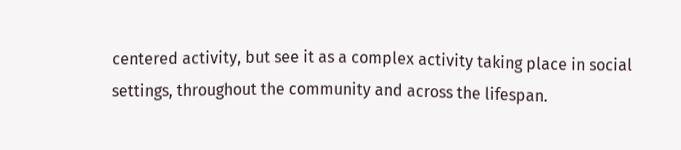centered activity, but see it as a complex activity taking place in social settings, throughout the community and across the lifespan.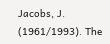Jacobs, J. (1961/1993). The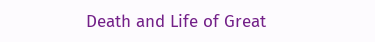Death and Life of Great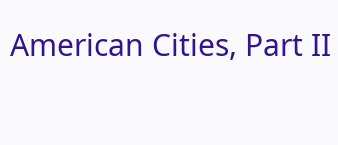American Cities, Part II